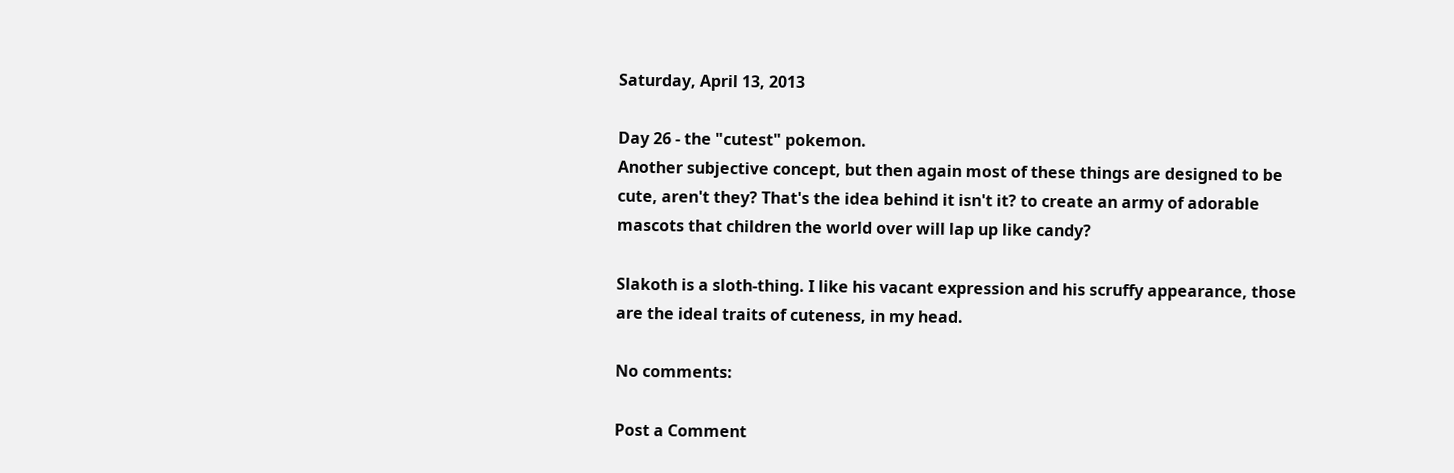Saturday, April 13, 2013

Day 26 - the "cutest" pokemon.
Another subjective concept, but then again most of these things are designed to be cute, aren't they? That's the idea behind it isn't it? to create an army of adorable mascots that children the world over will lap up like candy?

Slakoth is a sloth-thing. I like his vacant expression and his scruffy appearance, those are the ideal traits of cuteness, in my head.

No comments:

Post a Comment